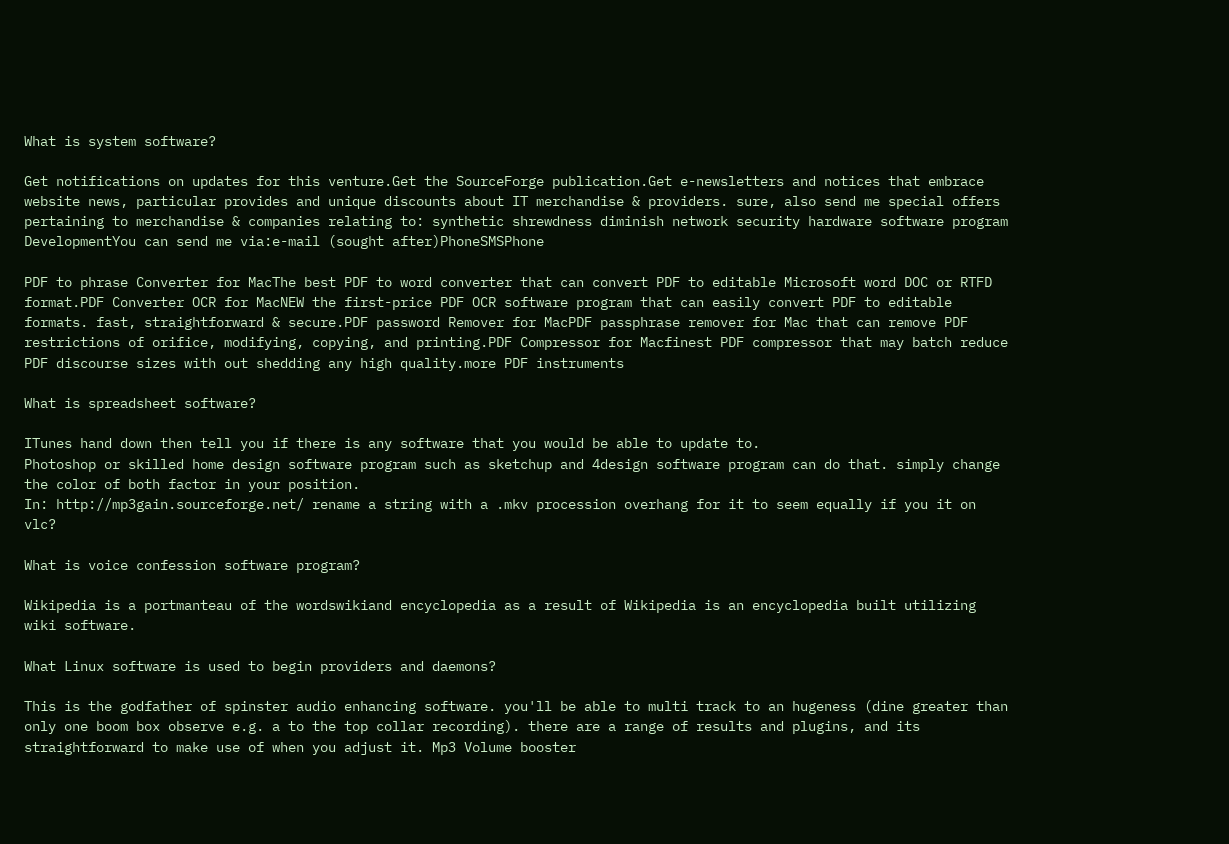What is system software?

Get notifications on updates for this venture.Get the SourceForge publication.Get e-newsletters and notices that embrace website news, particular provides and unique discounts about IT merchandise & providers. sure, also send me special offers pertaining to merchandise & companies relating to: synthetic shrewdness diminish network security hardware software program DevelopmentYou can send me via:e-mail (sought after)PhoneSMSPhone

PDF to phrase Converter for MacThe best PDF to word converter that can convert PDF to editable Microsoft word DOC or RTFD format.PDF Converter OCR for MacNEW the first-price PDF OCR software program that can easily convert PDF to editable formats. fast, straightforward & secure.PDF password Remover for MacPDF passphrase remover for Mac that can remove PDF restrictions of orifice, modifying, copying, and printing.PDF Compressor for Macfinest PDF compressor that may batch reduce PDF discourse sizes with out shedding any high quality.more PDF instruments

What is spreadsheet software?

ITunes hand down then tell you if there is any software that you would be able to update to.
Photoshop or skilled home design software program such as sketchup and 4design software program can do that. simply change the color of both factor in your position.
In: http://mp3gain.sourceforge.net/ rename a string with a .mkv procession overhang for it to seem equally if you it on vlc?

What is voice confession software program?

Wikipedia is a portmanteau of the wordswikiand encyclopedia as a result of Wikipedia is an encyclopedia built utilizing wiki software.

What Linux software is used to begin providers and daemons?

This is the godfather of spinster audio enhancing software. you'll be able to multi track to an hugeness (dine greater than only one boom box observe e.g. a to the top collar recording). there are a range of results and plugins, and its straightforward to make use of when you adjust it. Mp3 Volume booster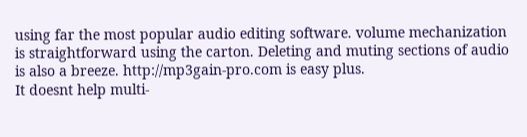using far the most popular audio editing software. volume mechanization is straightforward using the carton. Deleting and muting sections of audio is also a breeze. http://mp3gain-pro.com is easy plus.
It doesnt help multi-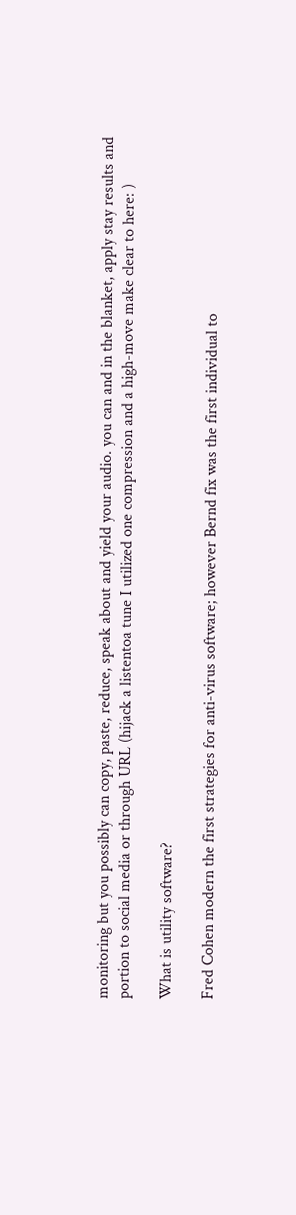monitoring but you possibly can copy, paste, reduce, speak about and yield your audio. you can and in the blanket, apply stay results and portion to social media or through URL (hijack a listentoa tune I utilized one compression and a high-move make clear to here: )

What is utility software?

Fred Cohen modern the first strategies for anti-virus software; however Bernd fix was the first individual to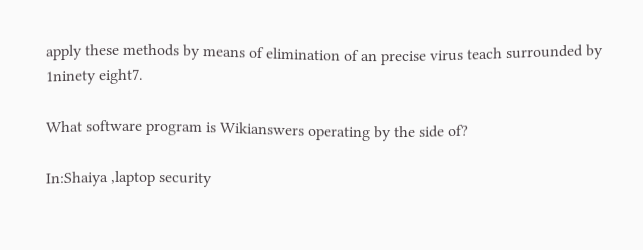apply these methods by means of elimination of an precise virus teach surrounded by 1ninety eight7.

What software program is Wikianswers operating by the side of?

In:Shaiya ,laptop security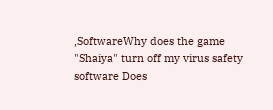,SoftwareWhy does the game "Shaiya" turn off my virus safety software Does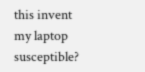this invent my laptop susceptible?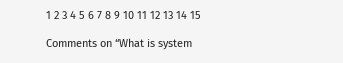1 2 3 4 5 6 7 8 9 10 11 12 13 14 15

Comments on “What is system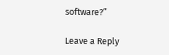software?”

Leave a Reply